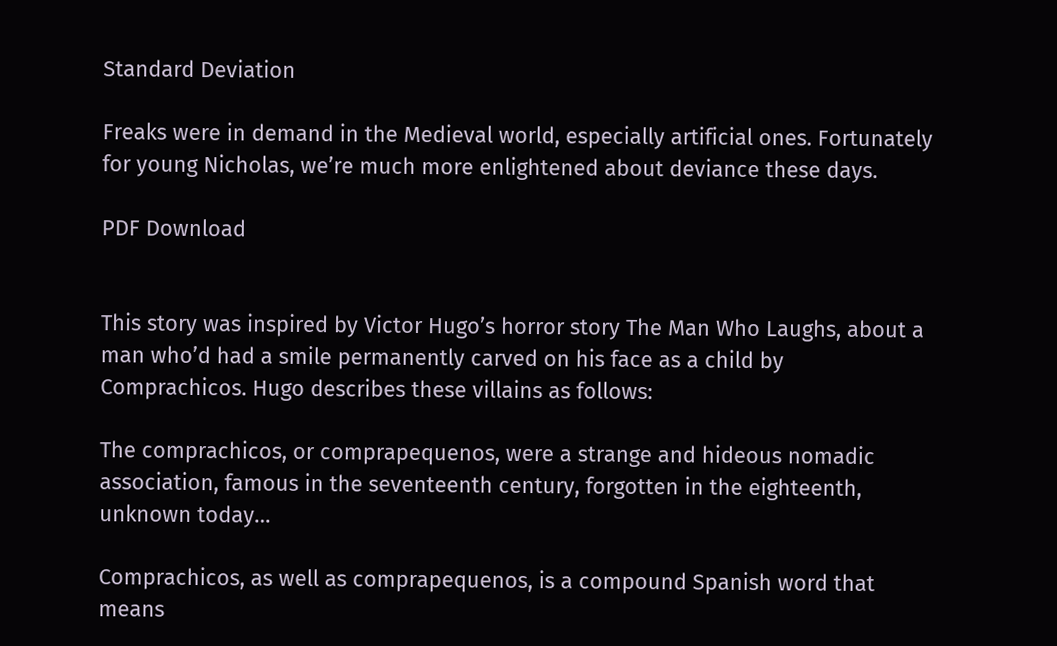Standard Deviation

Freaks were in demand in the Medieval world, especially artificial ones. Fortunately for young Nicholas, we’re much more enlightened about deviance these days.

PDF Download


This story was inspired by Victor Hugo’s horror story The Man Who Laughs, about a man who’d had a smile permanently carved on his face as a child by Comprachicos. Hugo describes these villains as follows:

The comprachicos, or comprapequenos, were a strange and hideous nomadic association, famous in the seventeenth century, forgotten in the eighteenth, unknown today…

Comprachicos, as well as comprapequenos, is a compound Spanish word that means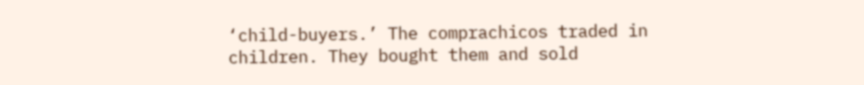‘child-buyers.’ The comprachicos traded in children. They bought them and sold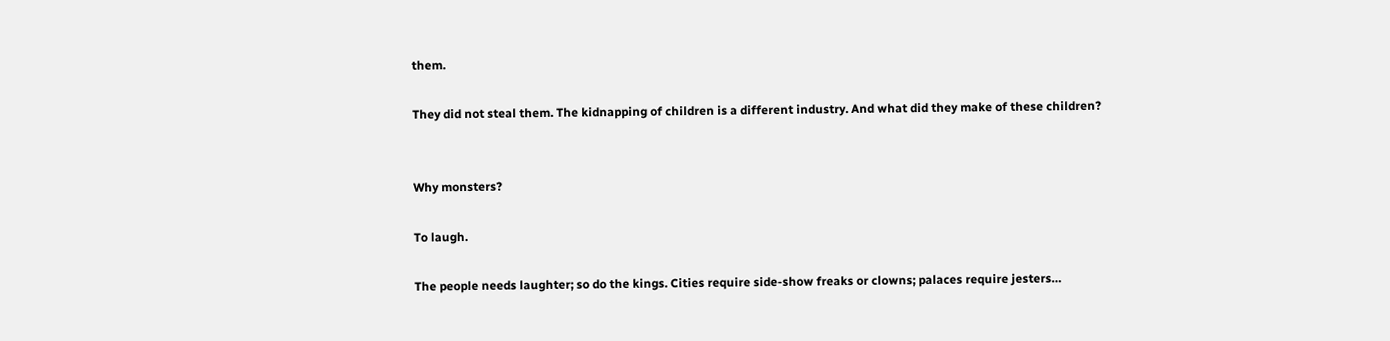them.

They did not steal them. The kidnapping of children is a different industry. And what did they make of these children?


Why monsters?

To laugh.

The people needs laughter; so do the kings. Cities require side-show freaks or clowns; palaces require jesters…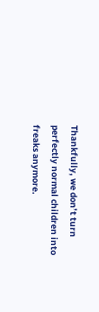Thankfully, we don’t turn perfectly normal children into freaks anymore.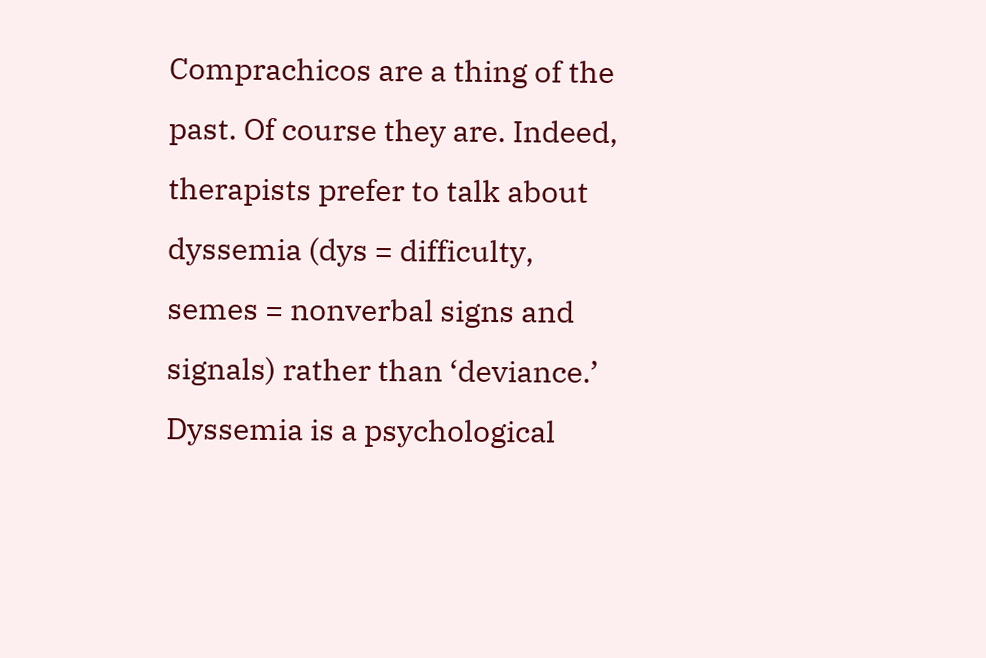Comprachicos are a thing of the past. Of course they are. Indeed, therapists prefer to talk about dyssemia (dys = difficulty, semes = nonverbal signs and signals) rather than ‘deviance.’ Dyssemia is a psychological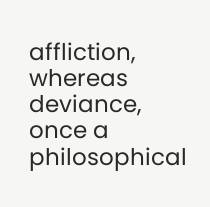affliction, whereas deviance, once a philosophical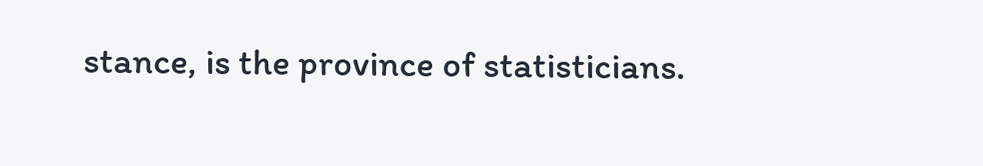stance, is the province of statisticians.